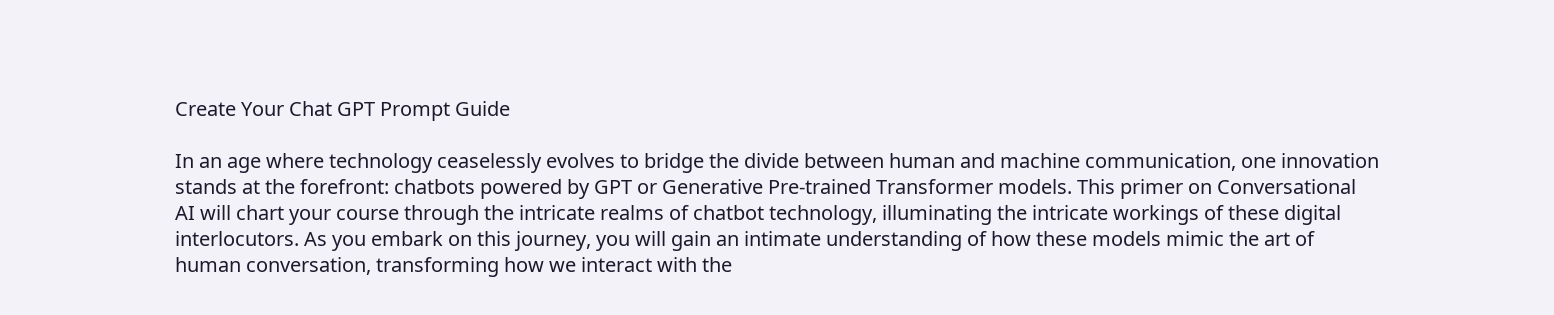Create Your Chat GPT Prompt Guide

In an age where technology ceaselessly evolves to bridge the divide between human and machine communication, one innovation stands at the forefront: chatbots powered by GPT or Generative Pre-trained Transformer models. This primer on Conversational AI will chart your course through the intricate realms of chatbot technology, illuminating the intricate workings of these digital interlocutors. As you embark on this journey, you will gain an intimate understanding of how these models mimic the art of human conversation, transforming how we interact with the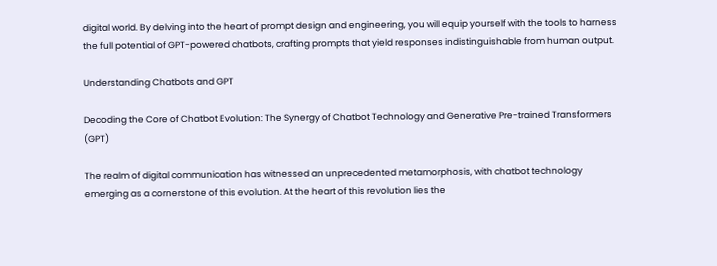digital world. By delving into the heart of prompt design and engineering, you will equip yourself with the tools to harness the full potential of GPT-powered chatbots, crafting prompts that yield responses indistinguishable from human output.

Understanding Chatbots and GPT

Decoding the Core of Chatbot Evolution: The Synergy of Chatbot Technology and Generative Pre-trained Transformers (GPT)

The realm of digital communication has witnessed an unprecedented metamorphosis, with chatbot technology emerging as a cornerstone of this evolution. At the heart of this revolution lies the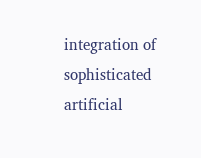integration of sophisticated artificial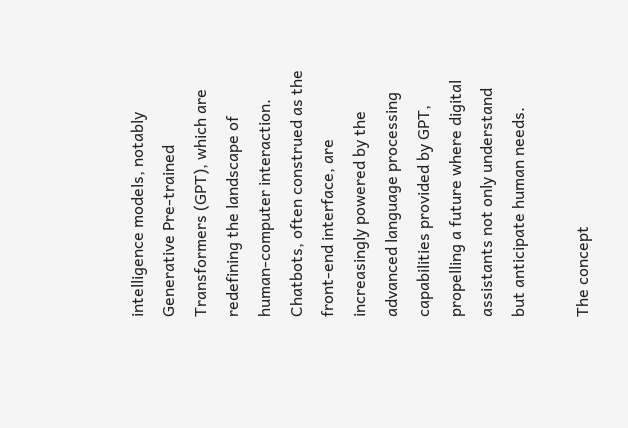intelligence models, notably Generative Pre-trained Transformers (GPT), which are redefining the landscape of human-computer interaction. Chatbots, often construed as the front-end interface, are increasingly powered by the advanced language processing capabilities provided by GPT, propelling a future where digital assistants not only understand but anticipate human needs.

The concept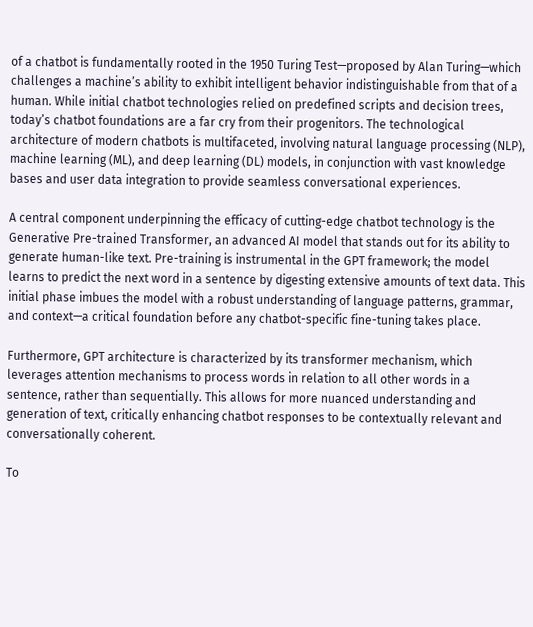of a chatbot is fundamentally rooted in the 1950 Turing Test—proposed by Alan Turing—which challenges a machine’s ability to exhibit intelligent behavior indistinguishable from that of a human. While initial chatbot technologies relied on predefined scripts and decision trees, today’s chatbot foundations are a far cry from their progenitors. The technological architecture of modern chatbots is multifaceted, involving natural language processing (NLP), machine learning (ML), and deep learning (DL) models, in conjunction with vast knowledge bases and user data integration to provide seamless conversational experiences.

A central component underpinning the efficacy of cutting-edge chatbot technology is the Generative Pre-trained Transformer, an advanced AI model that stands out for its ability to generate human-like text. Pre-training is instrumental in the GPT framework; the model learns to predict the next word in a sentence by digesting extensive amounts of text data. This initial phase imbues the model with a robust understanding of language patterns, grammar, and context—a critical foundation before any chatbot-specific fine-tuning takes place.

Furthermore, GPT architecture is characterized by its transformer mechanism, which leverages attention mechanisms to process words in relation to all other words in a sentence, rather than sequentially. This allows for more nuanced understanding and generation of text, critically enhancing chatbot responses to be contextually relevant and conversationally coherent.

To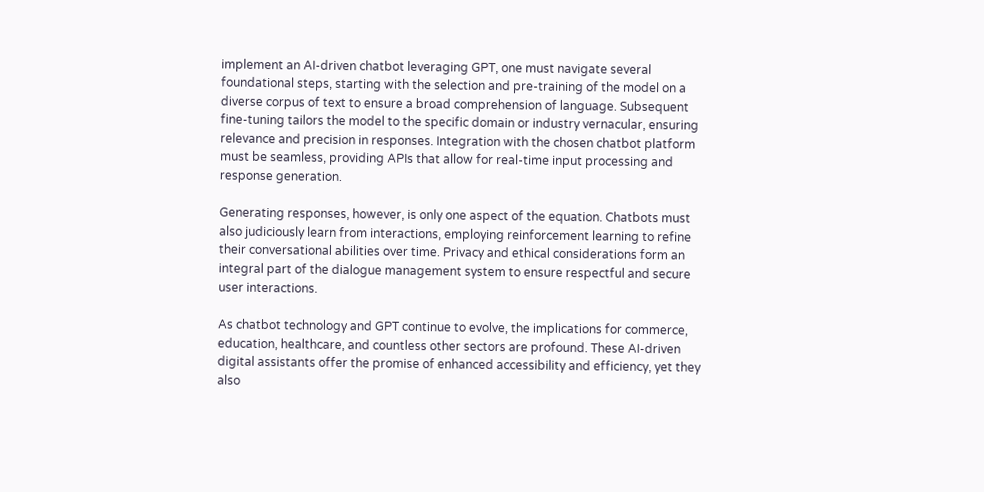implement an AI-driven chatbot leveraging GPT, one must navigate several foundational steps, starting with the selection and pre-training of the model on a diverse corpus of text to ensure a broad comprehension of language. Subsequent fine-tuning tailors the model to the specific domain or industry vernacular, ensuring relevance and precision in responses. Integration with the chosen chatbot platform must be seamless, providing APIs that allow for real-time input processing and response generation.

Generating responses, however, is only one aspect of the equation. Chatbots must also judiciously learn from interactions, employing reinforcement learning to refine their conversational abilities over time. Privacy and ethical considerations form an integral part of the dialogue management system to ensure respectful and secure user interactions.

As chatbot technology and GPT continue to evolve, the implications for commerce, education, healthcare, and countless other sectors are profound. These AI-driven digital assistants offer the promise of enhanced accessibility and efficiency, yet they also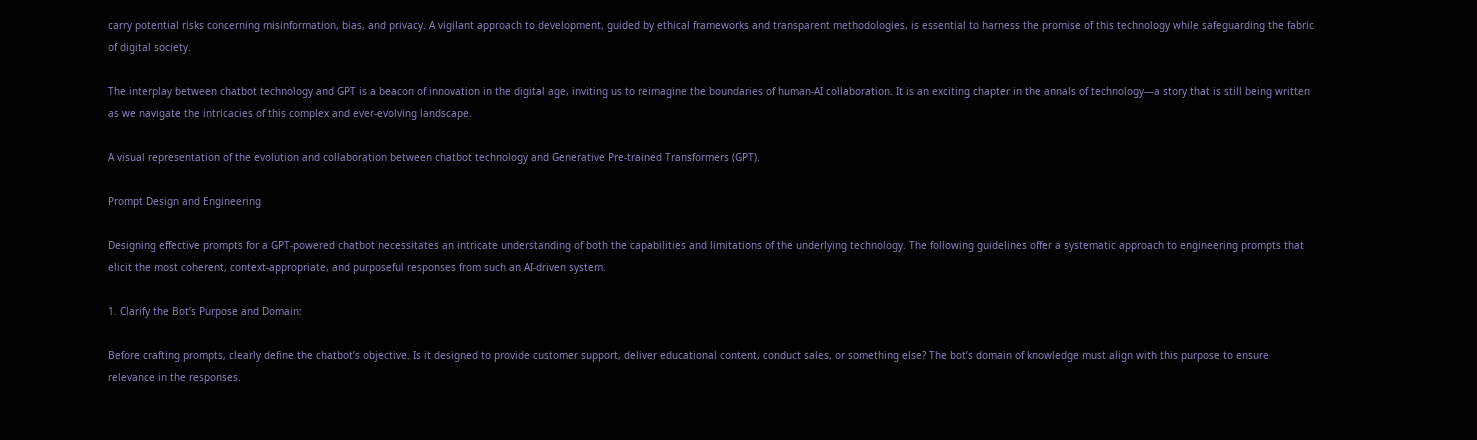carry potential risks concerning misinformation, bias, and privacy. A vigilant approach to development, guided by ethical frameworks and transparent methodologies, is essential to harness the promise of this technology while safeguarding the fabric of digital society.

The interplay between chatbot technology and GPT is a beacon of innovation in the digital age, inviting us to reimagine the boundaries of human-AI collaboration. It is an exciting chapter in the annals of technology—a story that is still being written as we navigate the intricacies of this complex and ever-evolving landscape.

A visual representation of the evolution and collaboration between chatbot technology and Generative Pre-trained Transformers (GPT).

Prompt Design and Engineering

Designing effective prompts for a GPT-powered chatbot necessitates an intricate understanding of both the capabilities and limitations of the underlying technology. The following guidelines offer a systematic approach to engineering prompts that elicit the most coherent, context-appropriate, and purposeful responses from such an AI-driven system.

1. Clarify the Bot’s Purpose and Domain:

Before crafting prompts, clearly define the chatbot’s objective. Is it designed to provide customer support, deliver educational content, conduct sales, or something else? The bot’s domain of knowledge must align with this purpose to ensure relevance in the responses.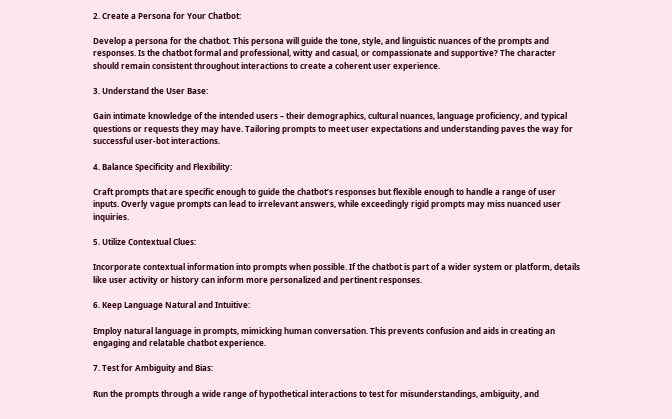2. Create a Persona for Your Chatbot:

Develop a persona for the chatbot. This persona will guide the tone, style, and linguistic nuances of the prompts and responses. Is the chatbot formal and professional, witty and casual, or compassionate and supportive? The character should remain consistent throughout interactions to create a coherent user experience.

3. Understand the User Base:

Gain intimate knowledge of the intended users – their demographics, cultural nuances, language proficiency, and typical questions or requests they may have. Tailoring prompts to meet user expectations and understanding paves the way for successful user-bot interactions.

4. Balance Specificity and Flexibility:

Craft prompts that are specific enough to guide the chatbot’s responses but flexible enough to handle a range of user inputs. Overly vague prompts can lead to irrelevant answers, while exceedingly rigid prompts may miss nuanced user inquiries.

5. Utilize Contextual Clues:

Incorporate contextual information into prompts when possible. If the chatbot is part of a wider system or platform, details like user activity or history can inform more personalized and pertinent responses.

6. Keep Language Natural and Intuitive:

Employ natural language in prompts, mimicking human conversation. This prevents confusion and aids in creating an engaging and relatable chatbot experience.

7. Test for Ambiguity and Bias:

Run the prompts through a wide range of hypothetical interactions to test for misunderstandings, ambiguity, and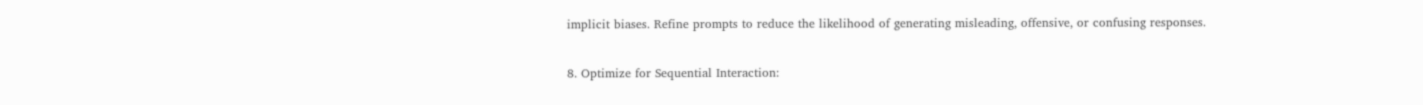implicit biases. Refine prompts to reduce the likelihood of generating misleading, offensive, or confusing responses.

8. Optimize for Sequential Interaction: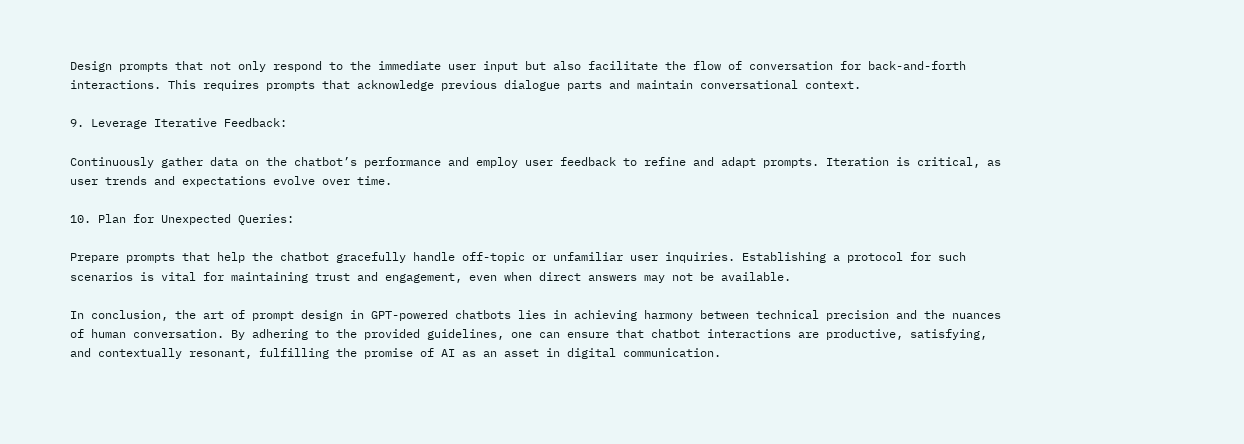Design prompts that not only respond to the immediate user input but also facilitate the flow of conversation for back-and-forth interactions. This requires prompts that acknowledge previous dialogue parts and maintain conversational context.

9. Leverage Iterative Feedback:

Continuously gather data on the chatbot’s performance and employ user feedback to refine and adapt prompts. Iteration is critical, as user trends and expectations evolve over time.

10. Plan for Unexpected Queries:

Prepare prompts that help the chatbot gracefully handle off-topic or unfamiliar user inquiries. Establishing a protocol for such scenarios is vital for maintaining trust and engagement, even when direct answers may not be available.

In conclusion, the art of prompt design in GPT-powered chatbots lies in achieving harmony between technical precision and the nuances of human conversation. By adhering to the provided guidelines, one can ensure that chatbot interactions are productive, satisfying, and contextually resonant, fulfilling the promise of AI as an asset in digital communication.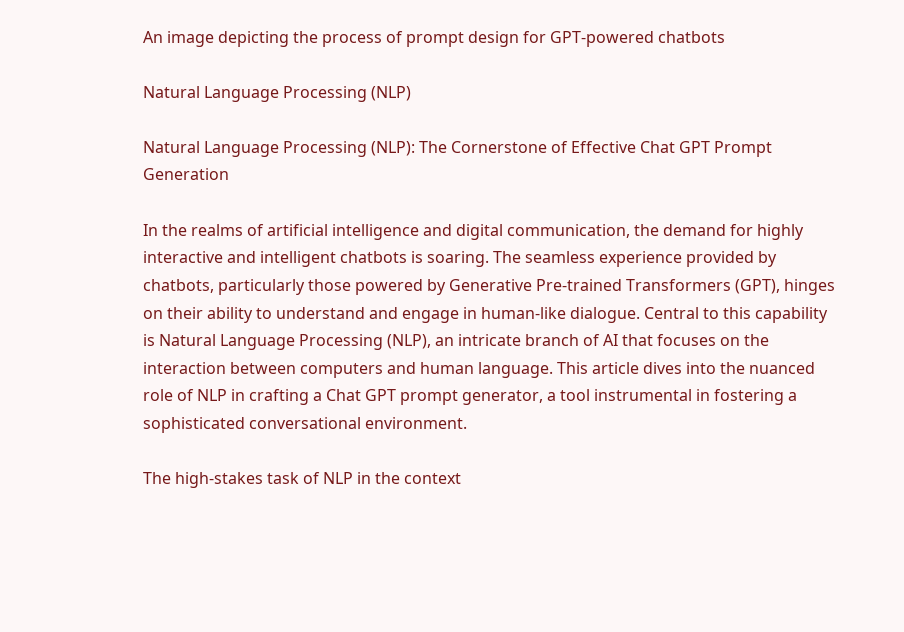An image depicting the process of prompt design for GPT-powered chatbots

Natural Language Processing (NLP)

Natural Language Processing (NLP): The Cornerstone of Effective Chat GPT Prompt Generation

In the realms of artificial intelligence and digital communication, the demand for highly interactive and intelligent chatbots is soaring. The seamless experience provided by chatbots, particularly those powered by Generative Pre-trained Transformers (GPT), hinges on their ability to understand and engage in human-like dialogue. Central to this capability is Natural Language Processing (NLP), an intricate branch of AI that focuses on the interaction between computers and human language. This article dives into the nuanced role of NLP in crafting a Chat GPT prompt generator, a tool instrumental in fostering a sophisticated conversational environment.

The high-stakes task of NLP in the context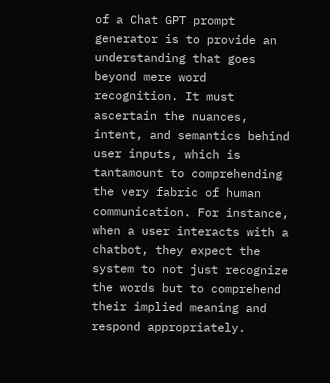of a Chat GPT prompt generator is to provide an understanding that goes beyond mere word recognition. It must ascertain the nuances, intent, and semantics behind user inputs, which is tantamount to comprehending the very fabric of human communication. For instance, when a user interacts with a chatbot, they expect the system to not just recognize the words but to comprehend their implied meaning and respond appropriately.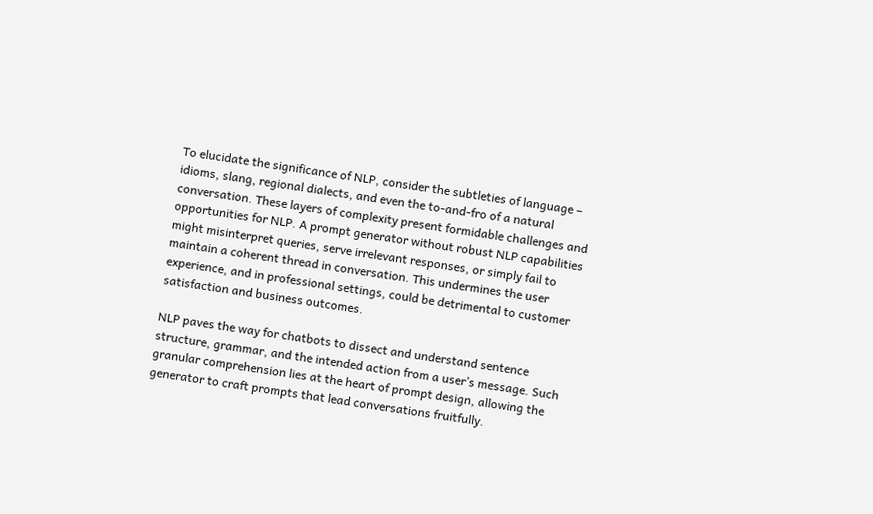To elucidate the significance of NLP, consider the subtleties of language – idioms, slang, regional dialects, and even the to-and-fro of a natural conversation. These layers of complexity present formidable challenges and opportunities for NLP. A prompt generator without robust NLP capabilities might misinterpret queries, serve irrelevant responses, or simply fail to maintain a coherent thread in conversation. This undermines the user experience, and in professional settings, could be detrimental to customer satisfaction and business outcomes.

NLP paves the way for chatbots to dissect and understand sentence structure, grammar, and the intended action from a user’s message. Such granular comprehension lies at the heart of prompt design, allowing the generator to craft prompts that lead conversations fruitfully.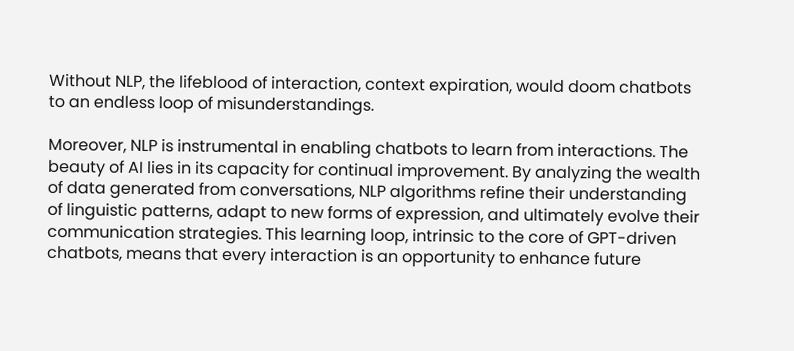Without NLP, the lifeblood of interaction, context expiration, would doom chatbots to an endless loop of misunderstandings.

Moreover, NLP is instrumental in enabling chatbots to learn from interactions. The beauty of AI lies in its capacity for continual improvement. By analyzing the wealth of data generated from conversations, NLP algorithms refine their understanding of linguistic patterns, adapt to new forms of expression, and ultimately evolve their communication strategies. This learning loop, intrinsic to the core of GPT-driven chatbots, means that every interaction is an opportunity to enhance future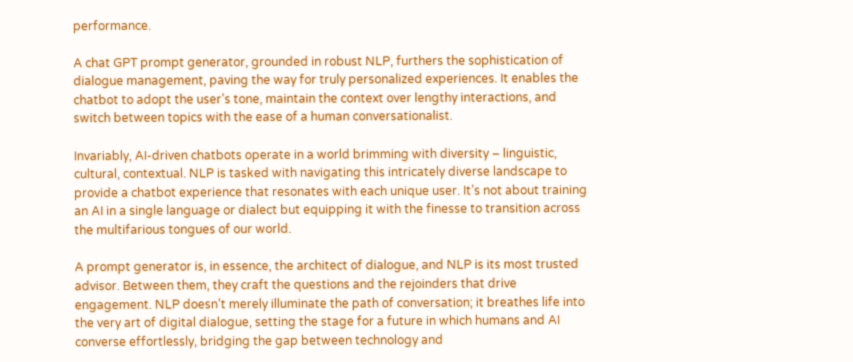performance.

A chat GPT prompt generator, grounded in robust NLP, furthers the sophistication of dialogue management, paving the way for truly personalized experiences. It enables the chatbot to adopt the user’s tone, maintain the context over lengthy interactions, and switch between topics with the ease of a human conversationalist.

Invariably, AI-driven chatbots operate in a world brimming with diversity – linguistic, cultural, contextual. NLP is tasked with navigating this intricately diverse landscape to provide a chatbot experience that resonates with each unique user. It’s not about training an AI in a single language or dialect but equipping it with the finesse to transition across the multifarious tongues of our world.

A prompt generator is, in essence, the architect of dialogue, and NLP is its most trusted advisor. Between them, they craft the questions and the rejoinders that drive engagement. NLP doesn’t merely illuminate the path of conversation; it breathes life into the very art of digital dialogue, setting the stage for a future in which humans and AI converse effortlessly, bridging the gap between technology and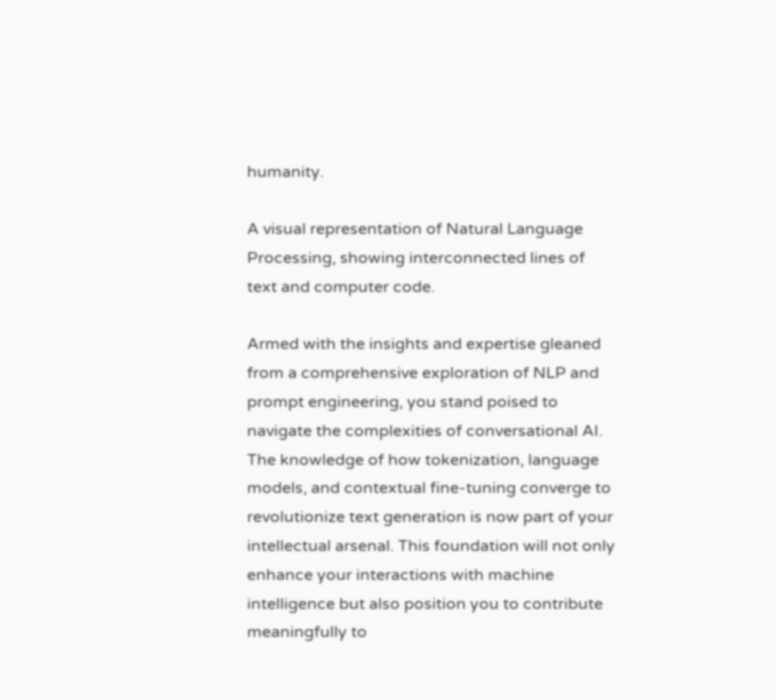humanity.

A visual representation of Natural Language Processing, showing interconnected lines of text and computer code.

Armed with the insights and expertise gleaned from a comprehensive exploration of NLP and prompt engineering, you stand poised to navigate the complexities of conversational AI. The knowledge of how tokenization, language models, and contextual fine-tuning converge to revolutionize text generation is now part of your intellectual arsenal. This foundation will not only enhance your interactions with machine intelligence but also position you to contribute meaningfully to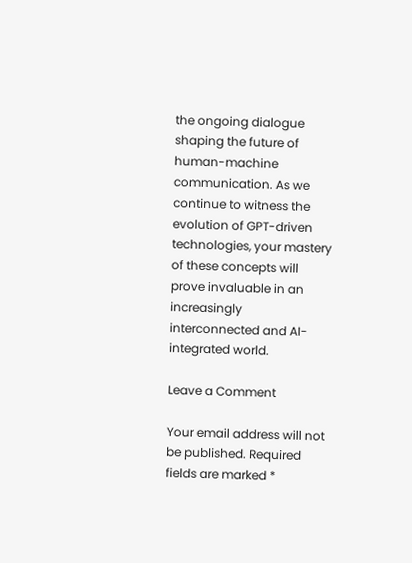the ongoing dialogue shaping the future of human-machine communication. As we continue to witness the evolution of GPT-driven technologies, your mastery of these concepts will prove invaluable in an increasingly interconnected and AI-integrated world.

Leave a Comment

Your email address will not be published. Required fields are marked *